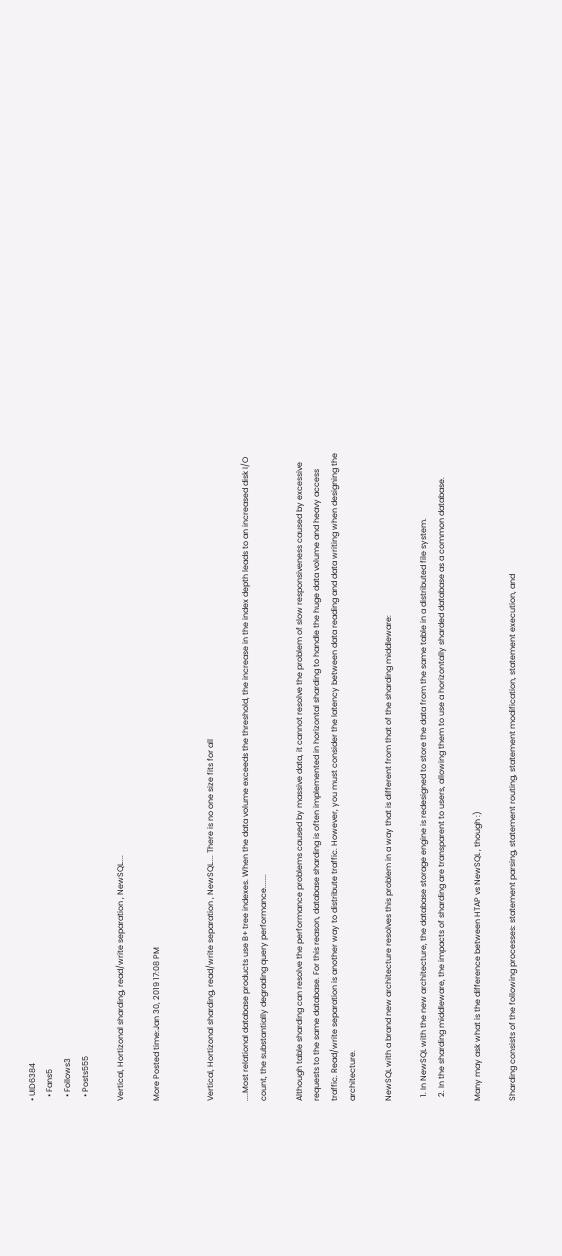• UID6384
  • Fans5
  • Follows3
  • Posts555

Vertical, Hortizonal sharding, read/write separation , NewSQL....

More Posted time:Jan 30, 2019 17:08 PM


Vertical, Hortizonal sharding, read/write separation , NewSQL.... There is no one size fits for all

....Most relational database products use B+ tree indexes. When the data volume exceeds the threshold, the increase in the index depth leads to an increased disk I/O count, the substantially degrading query performance.......

Although table sharding can resolve the performance problems caused by massive data, it cannot resolve the problem of slow responsiveness caused by excessive requests to the same database. For this reason, database sharding is often implemented in horizontal sharding to handle the huge data volume and heavy access traffic. Read/write separation is another way to distribute traffic. However, you must consider the latency between data reading and data writing when designing the architecture.

NewSQL with a brand new architecture resolves this problem in a way that is different from that of the sharding middleware:

  1. In NewSQL with the new architecture, the database storage engine is redesigned to store the data from the same table in a distributed file system.
  2. In the sharding middleware, the impacts of sharding are transparent to users, allowing them to use a horizontally sharded database as a common database.

Many may ask what is the difference between HTAP vs NewSQL , though :)

Sharding consists of the following processes: statement parsing, statement routing, statement modification, statement execution, and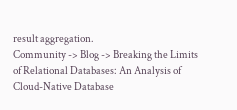result aggregation.
Community -> Blog -> Breaking the Limits of Relational Databases: An Analysis of Cloud-Native Database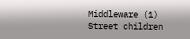Middleware (1)
Street children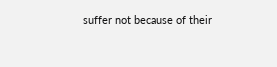suffer not because of their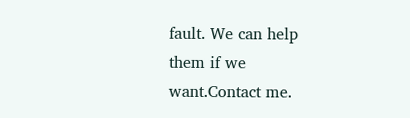fault. We can help them if we want.Contact me.